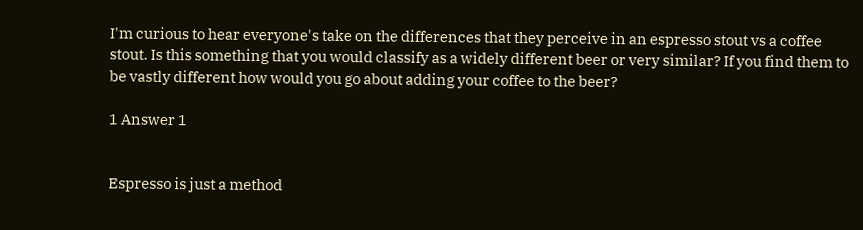I'm curious to hear everyone's take on the differences that they perceive in an espresso stout vs a coffee stout. Is this something that you would classify as a widely different beer or very similar? If you find them to be vastly different how would you go about adding your coffee to the beer?

1 Answer 1


Espresso is just a method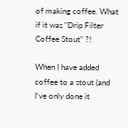of making coffee. What if it was "Drip Filter Coffee Stout" ?!

When I have added coffee to a stout (and I've only done it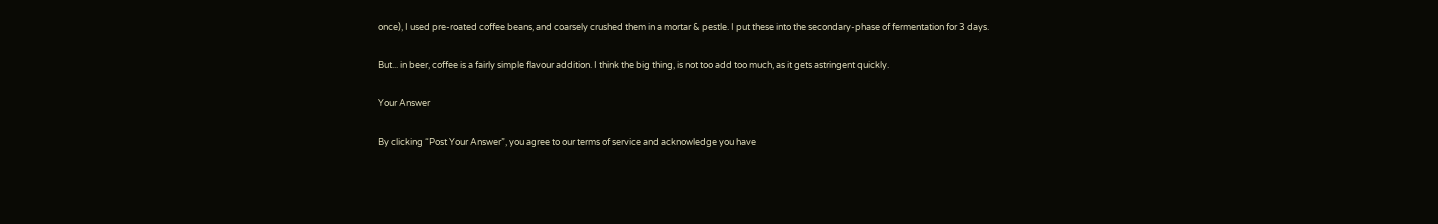once), I used pre-roated coffee beans, and coarsely crushed them in a mortar & pestle. I put these into the secondary-phase of fermentation for 3 days.

But... in beer, coffee is a fairly simple flavour addition. I think the big thing, is not too add too much, as it gets astringent quickly.

Your Answer

By clicking “Post Your Answer”, you agree to our terms of service and acknowledge you have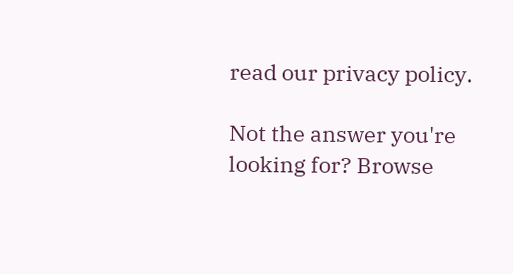read our privacy policy.

Not the answer you're looking for? Browse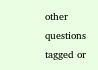other questions tagged or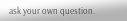ask your own question.